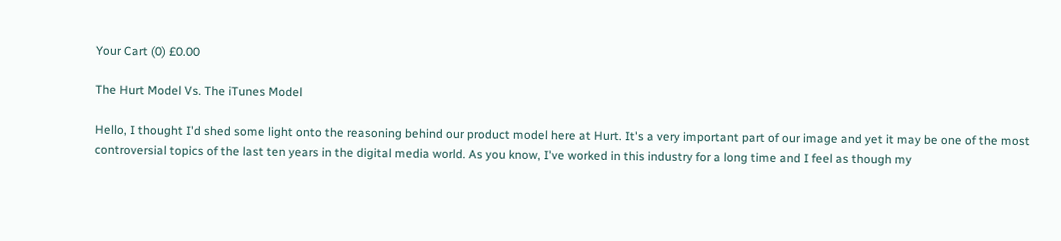Your Cart (0) £0.00

The Hurt Model Vs. The iTunes Model

Hello, I thought I'd shed some light onto the reasoning behind our product model here at Hurt. It's a very important part of our image and yet it may be one of the most controversial topics of the last ten years in the digital media world. As you know, I've worked in this industry for a long time and I feel as though my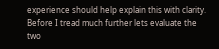experience should help explain this with clarity. Before I tread much further lets evaluate the two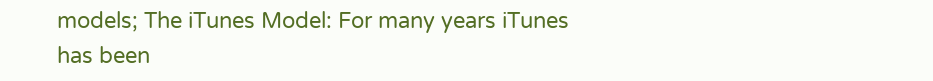models; The iTunes Model: For many years iTunes has been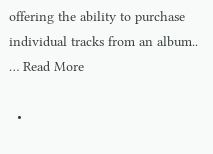offering the ability to purchase individual tracks from an album..  … Read More

  •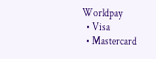Worldpay
  • Visa
  • Mastercard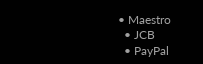• Maestro
  • JCB
  • PayPal